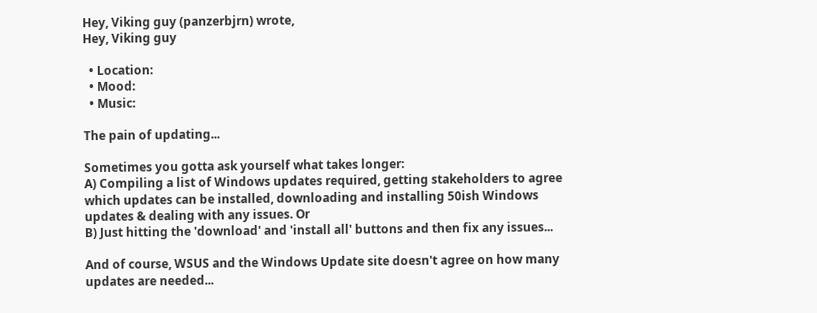Hey, Viking guy (panzerbjrn) wrote,
Hey, Viking guy

  • Location:
  • Mood:
  • Music:

The pain of updating...

Sometimes you gotta ask yourself what takes longer:
A) Compiling a list of Windows updates required, getting stakeholders to agree which updates can be installed, downloading and installing 50ish Windows updates & dealing with any issues. Or
B) Just hitting the 'download' and 'install all' buttons and then fix any issues...

And of course, WSUS and the Windows Update site doesn't agree on how many updates are needed...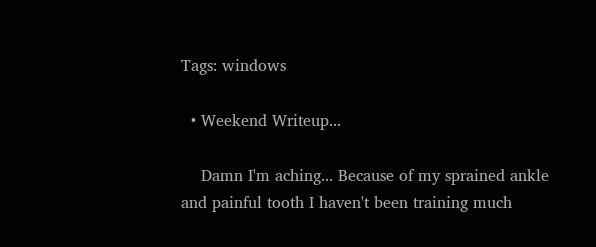Tags: windows

  • Weekend Writeup...

    Damn I'm aching... Because of my sprained ankle and painful tooth I haven't been training much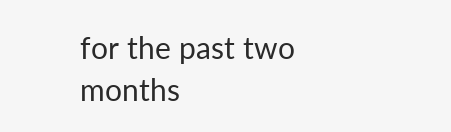for the past two months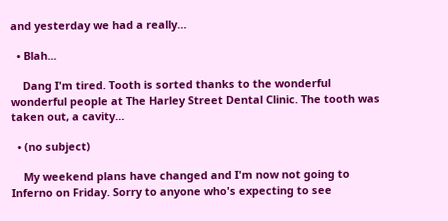and yesterday we had a really…

  • Blah...

    Dang I'm tired. Tooth is sorted thanks to the wonderful wonderful people at The Harley Street Dental Clinic. The tooth was taken out, a cavity…

  • (no subject)

    My weekend plans have changed and I'm now not going to Inferno on Friday. Sorry to anyone who's expecting to see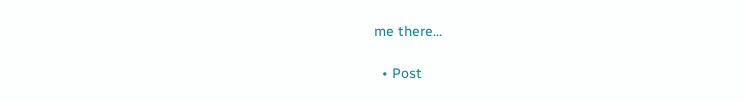me there...

  • Post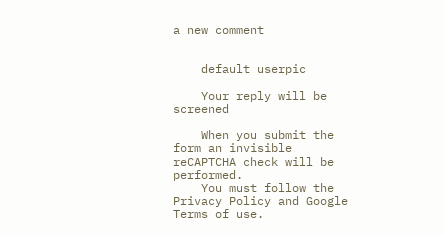a new comment


    default userpic

    Your reply will be screened

    When you submit the form an invisible reCAPTCHA check will be performed.
    You must follow the Privacy Policy and Google Terms of use.